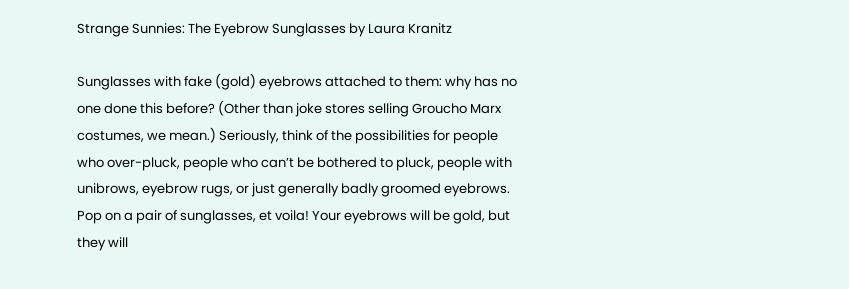Strange Sunnies: The Eyebrow Sunglasses by Laura Kranitz

Sunglasses with fake (gold) eyebrows attached to them: why has no one done this before? (Other than joke stores selling Groucho Marx costumes, we mean.) Seriously, think of the possibilities for people who over-pluck, people who can’t be bothered to pluck, people with unibrows, eyebrow rugs, or just generally badly groomed eyebrows. Pop on a pair of sunglasses, et voila! Your eyebrows will be gold, but they will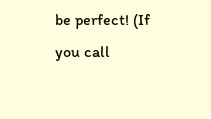be perfect! (If you call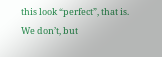this look “perfect”, that is. We don’t, but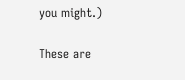you might.)

These are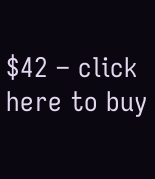$42 – click here to buy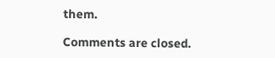them.

Comments are closed.